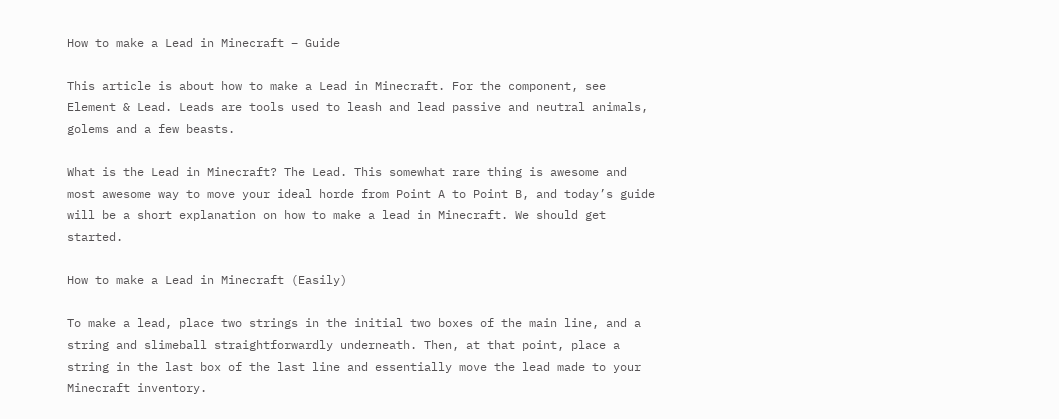How to make a Lead in Minecraft – Guide

This article is about how to make a Lead in Minecraft. For the component, see Element & Lead. Leads are tools used to leash and lead passive and neutral animals, golems and a few beasts.

What is the Lead in Minecraft? The Lead. This somewhat rare thing is awesome and most awesome way to move your ideal horde from Point A to Point B, and today’s guide will be a short explanation on how to make a lead in Minecraft. We should get started.

How to make a Lead in Minecraft (Easily)

To make a lead, place two strings in the initial two boxes of the main line, and a string and slimeball straightforwardly underneath. Then, at that point, place a string in the last box of the last line and essentially move the lead made to your Minecraft inventory.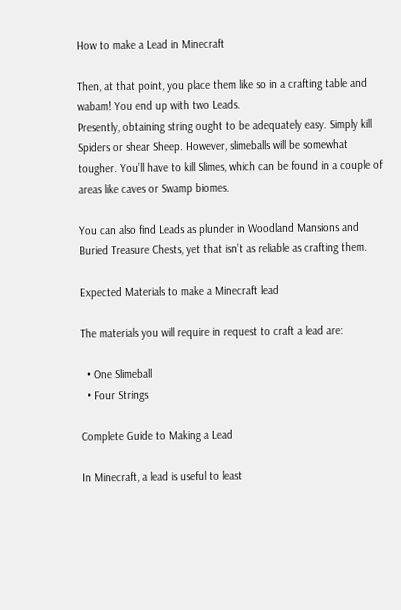How to make a Lead in Minecraft

Then, at that point, you place them like so in a crafting table and wabam! You end up with two Leads.
Presently, obtaining string ought to be adequately easy. Simply kill Spiders or shear Sheep. However, slimeballs will be somewhat tougher. You’ll have to kill Slimes, which can be found in a couple of areas like caves or Swamp biomes.

You can also find Leads as plunder in Woodland Mansions and Buried Treasure Chests, yet that isn’t as reliable as crafting them.

Expected Materials to make a Minecraft lead

The materials you will require in request to craft a lead are:

  • One Slimeball
  • Four Strings

Complete Guide to Making a Lead

In Minecraft, a lead is useful to least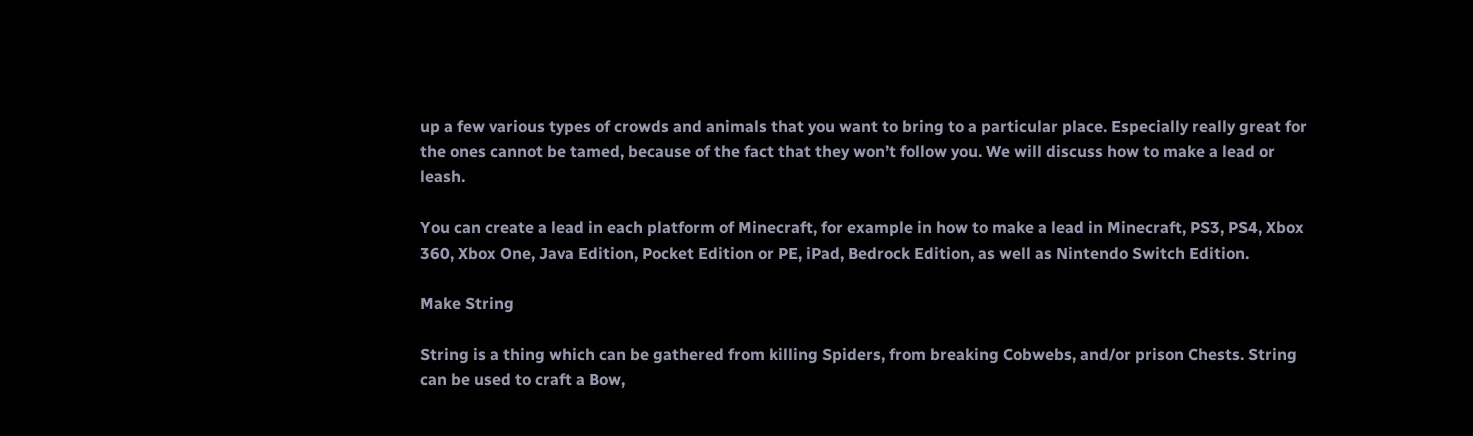up a few various types of crowds and animals that you want to bring to a particular place. Especially really great for the ones cannot be tamed, because of the fact that they won’t follow you. We will discuss how to make a lead or leash.

You can create a lead in each platform of Minecraft, for example in how to make a lead in Minecraft, PS3, PS4, Xbox 360, Xbox One, Java Edition, Pocket Edition or PE, iPad, Bedrock Edition, as well as Nintendo Switch Edition.

Make String

String is a thing which can be gathered from killing Spiders, from breaking Cobwebs, and/or prison Chests. String can be used to craft a Bow,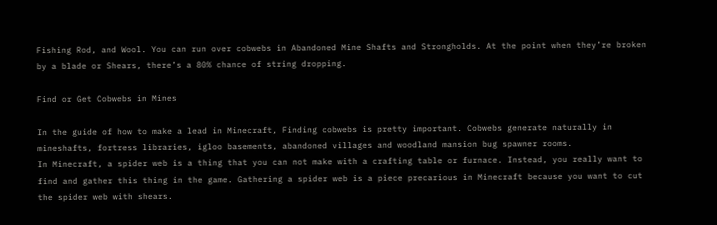Fishing Rod, and Wool. You can run over cobwebs in Abandoned Mine Shafts and Strongholds. At the point when they’re broken by a blade or Shears, there’s a 80% chance of string dropping.

Find or Get Cobwebs in Mines

In the guide of how to make a lead in Minecraft, Finding cobwebs is pretty important. Cobwebs generate naturally in mineshafts, fortress libraries, igloo basements, abandoned villages and woodland mansion bug spawner rooms.
In Minecraft, a spider web is a thing that you can not make with a crafting table or furnace. Instead, you really want to find and gather this thing in the game. Gathering a spider web is a piece precarious in Minecraft because you want to cut the spider web with shears.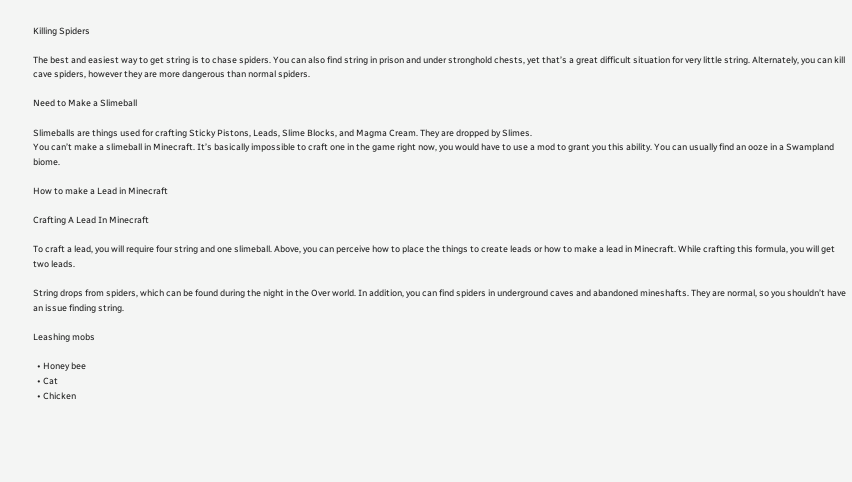Killing Spiders

The best and easiest way to get string is to chase spiders. You can also find string in prison and under stronghold chests, yet that’s a great difficult situation for very little string. Alternately, you can kill cave spiders, however they are more dangerous than normal spiders.

Need to Make a Slimeball

Slimeballs are things used for crafting Sticky Pistons, Leads, Slime Blocks, and Magma Cream. They are dropped by Slimes.
You can’t make a slimeball in Minecraft. It’s basically impossible to craft one in the game right now, you would have to use a mod to grant you this ability. You can usually find an ooze in a Swampland biome.

How to make a Lead in Minecraft

Crafting A Lead In Minecraft

To craft a lead, you will require four string and one slimeball. Above, you can perceive how to place the things to create leads or how to make a lead in Minecraft. While crafting this formula, you will get two leads.

String drops from spiders, which can be found during the night in the Over world. In addition, you can find spiders in underground caves and abandoned mineshafts. They are normal, so you shouldn’t have an issue finding string.

Leashing mobs

  • Honey bee
  • Cat
  • Chicken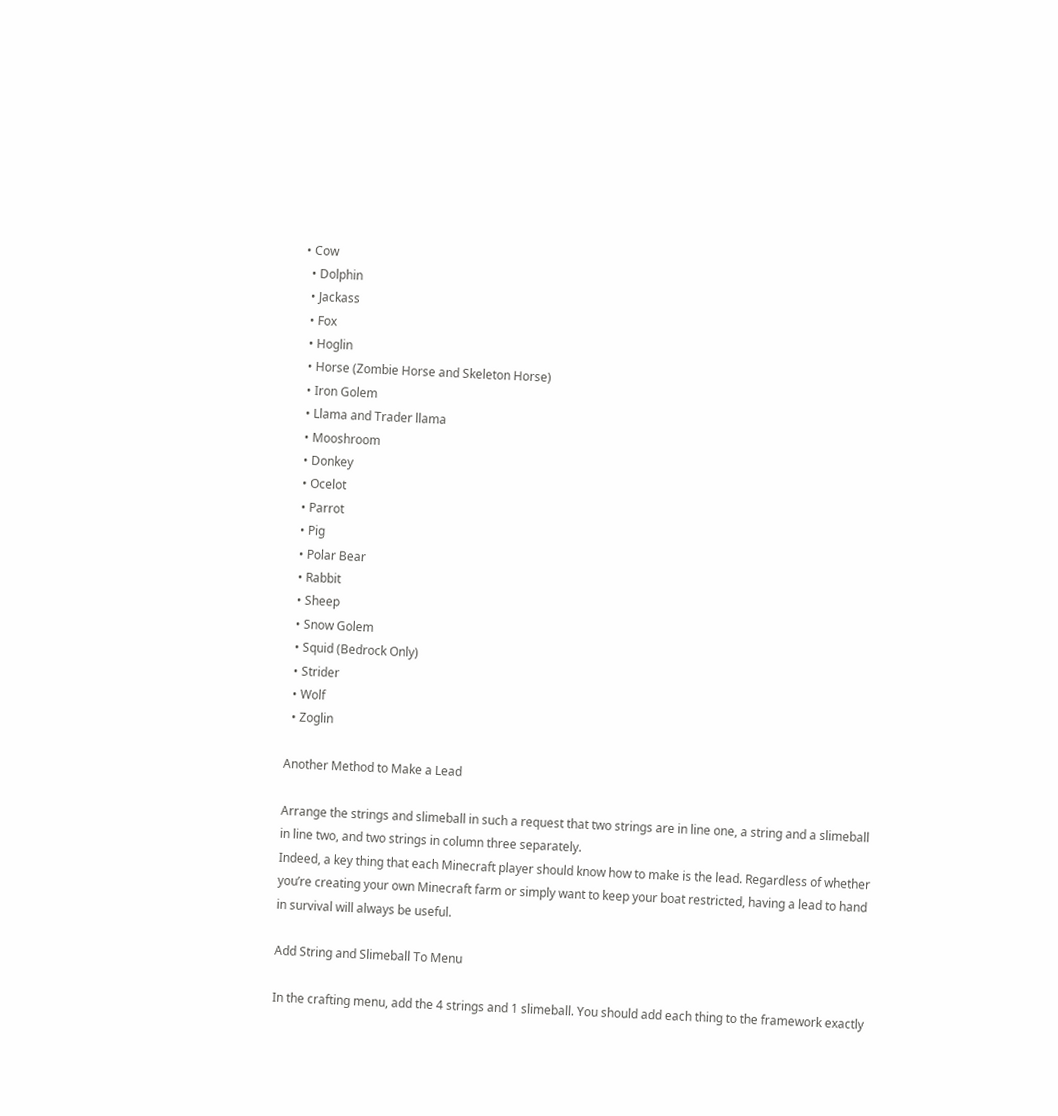• Cow
  • Dolphin
  • Jackass
  • Fox
  • Hoglin
  • Horse (Zombie Horse and Skeleton Horse)
  • Iron Golem
  • Llama and Trader llama
  • Mooshroom
  • Donkey
  • Ocelot
  • Parrot
  • Pig
  • Polar Bear
  • Rabbit
  • Sheep
  • Snow Golem
  • Squid (Bedrock Only)
  • Strider
  • Wolf
  • Zoglin

Another Method to Make a Lead

Arrange the strings and slimeball in such a request that two strings are in line one, a string and a slimeball in line two, and two strings in column three separately.
Indeed, a key thing that each Minecraft player should know how to make is the lead. Regardless of whether you’re creating your own Minecraft farm or simply want to keep your boat restricted, having a lead to hand in survival will always be useful.

Add String and Slimeball To Menu

In the crafting menu, add the 4 strings and 1 slimeball. You should add each thing to the framework exactly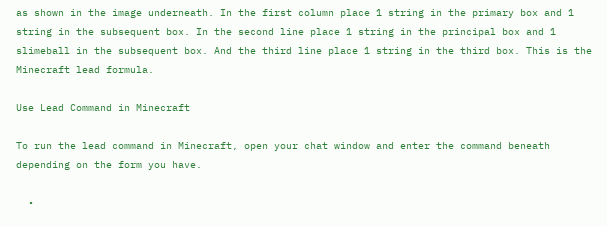as shown in the image underneath. In the first column place 1 string in the primary box and 1 string in the subsequent box. In the second line place 1 string in the principal box and 1 slimeball in the subsequent box. And the third line place 1 string in the third box. This is the Minecraft lead formula.

Use Lead Command in Minecraft

To run the lead command in Minecraft, open your chat window and enter the command beneath depending on the form you have.

  •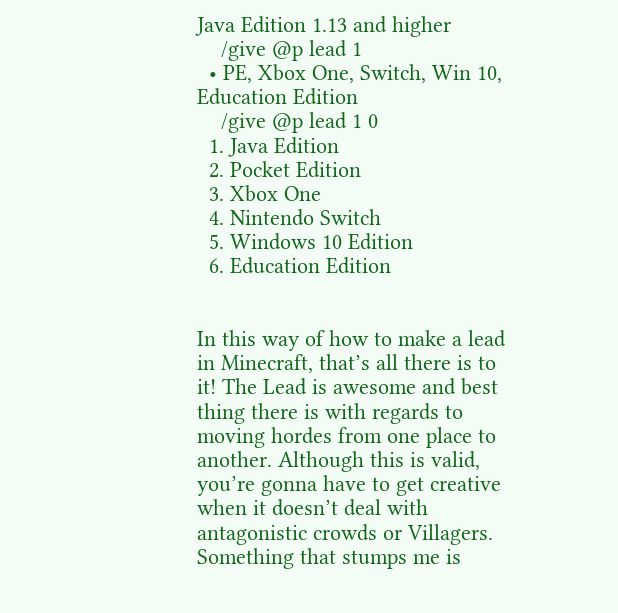Java Edition 1.13 and higher
    /give @p lead 1
  • PE, Xbox One, Switch, Win 10, Education Edition
    /give @p lead 1 0
  1. Java Edition
  2. Pocket Edition
  3. Xbox One
  4. Nintendo Switch
  5. Windows 10 Edition
  6. Education Edition


In this way of how to make a lead in Minecraft, that’s all there is to it! The Lead is awesome and best thing there is with regards to moving hordes from one place to another. Although this is valid, you’re gonna have to get creative when it doesn’t deal with antagonistic crowds or Villagers. Something that stumps me is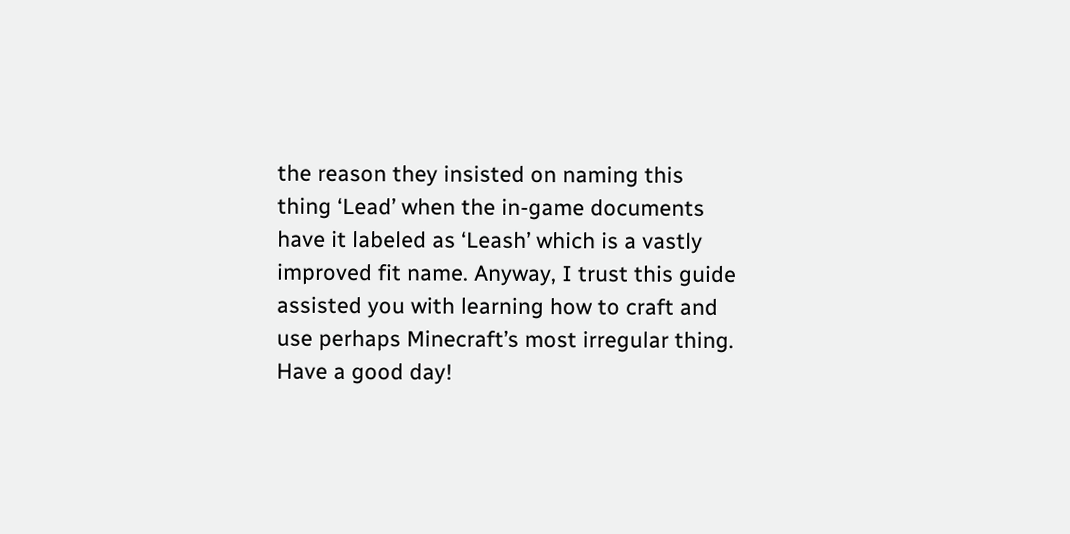the reason they insisted on naming this thing ‘Lead’ when the in-game documents have it labeled as ‘Leash’ which is a vastly improved fit name. Anyway, I trust this guide assisted you with learning how to craft and use perhaps Minecraft’s most irregular thing. Have a good day!